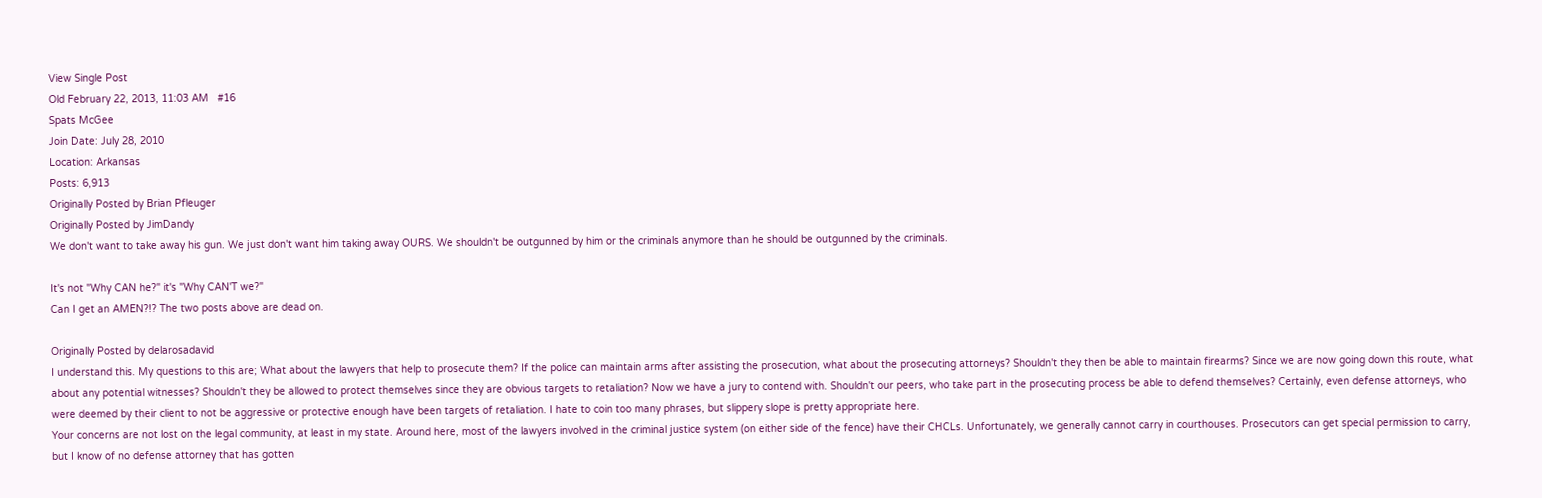View Single Post
Old February 22, 2013, 11:03 AM   #16
Spats McGee
Join Date: July 28, 2010
Location: Arkansas
Posts: 6,913
Originally Posted by Brian Pfleuger
Originally Posted by JimDandy
We don't want to take away his gun. We just don't want him taking away OURS. We shouldn't be outgunned by him or the criminals anymore than he should be outgunned by the criminals.

It's not "Why CAN he?" it's "Why CAN'T we?"
Can I get an AMEN?!? The two posts above are dead on.

Originally Posted by delarosadavid
I understand this. My questions to this are; What about the lawyers that help to prosecute them? If the police can maintain arms after assisting the prosecution, what about the prosecuting attorneys? Shouldn't they then be able to maintain firearms? Since we are now going down this route, what about any potential witnesses? Shouldn't they be allowed to protect themselves since they are obvious targets to retaliation? Now we have a jury to contend with. Shouldn't our peers, who take part in the prosecuting process be able to defend themselves? Certainly, even defense attorneys, who were deemed by their client to not be aggressive or protective enough have been targets of retaliation. I hate to coin too many phrases, but slippery slope is pretty appropriate here.
Your concerns are not lost on the legal community, at least in my state. Around here, most of the lawyers involved in the criminal justice system (on either side of the fence) have their CHCLs. Unfortunately, we generally cannot carry in courthouses. Prosecutors can get special permission to carry, but I know of no defense attorney that has gotten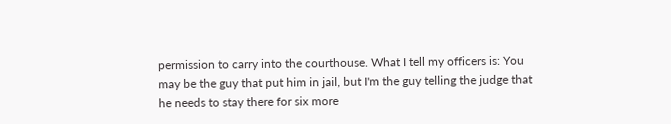permission to carry into the courthouse. What I tell my officers is: You may be the guy that put him in jail, but I'm the guy telling the judge that he needs to stay there for six more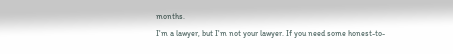months.
I'm a lawyer, but I'm not your lawyer. If you need some honest-to-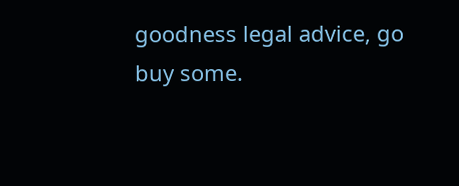goodness legal advice, go buy some.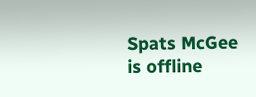Spats McGee is offline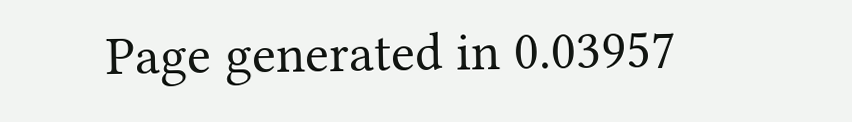Page generated in 0.03957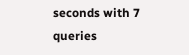seconds with 7 queries